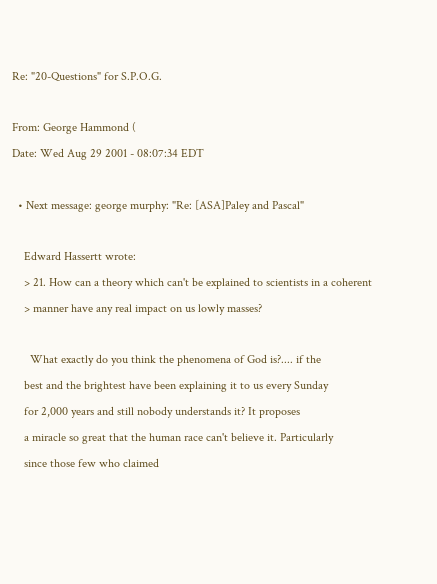Re: "20-Questions" for S.P.O.G.

From: George Hammond (
Date: Wed Aug 29 2001 - 08:07:34 EDT

  • Next message: george murphy: "Re: [ASA]Paley and Pascal"

    Edward Hassertt wrote:
    > 21. How can a theory which can't be explained to scientists in a coherent
    > manner have any real impact on us lowly masses?

      What exactly do you think the phenomena of God is?.... if the
    best and the brightest have been explaining it to us every Sunday
    for 2,000 years and still nobody understands it? It proposes
    a miracle so great that the human race can't believe it. Particularly
    since those few who claimed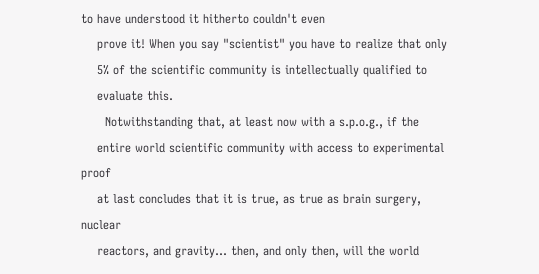to have understood it hitherto couldn't even
    prove it! When you say "scientist" you have to realize that only
    5% of the scientific community is intellectually qualified to
    evaluate this.
      Notwithstanding that, at least now with a s.p.o.g., if the
    entire world scientific community with access to experimental proof
    at last concludes that it is true, as true as brain surgery, nuclear
    reactors, and gravity... then, and only then, will the world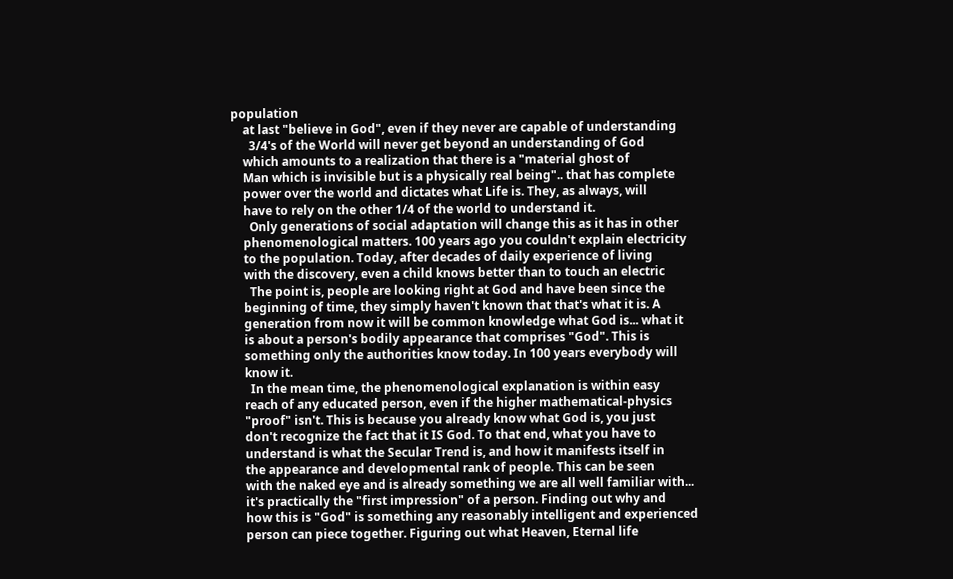population
    at last "believe in God", even if they never are capable of understanding
      3/4's of the World will never get beyond an understanding of God
    which amounts to a realization that there is a "material ghost of
    Man which is invisible but is a physically real being".. that has complete
    power over the world and dictates what Life is. They, as always, will
    have to rely on the other 1/4 of the world to understand it.
      Only generations of social adaptation will change this as it has in other
    phenomenological matters. 100 years ago you couldn't explain electricity
    to the population. Today, after decades of daily experience of living
    with the discovery, even a child knows better than to touch an electric
      The point is, people are looking right at God and have been since the
    beginning of time, they simply haven't known that that's what it is. A
    generation from now it will be common knowledge what God is... what it
    is about a person's bodily appearance that comprises "God". This is
    something only the authorities know today. In 100 years everybody will
    know it.
      In the mean time, the phenomenological explanation is within easy
    reach of any educated person, even if the higher mathematical-physics
    "proof" isn't. This is because you already know what God is, you just
    don't recognize the fact that it IS God. To that end, what you have to
    understand is what the Secular Trend is, and how it manifests itself in
    the appearance and developmental rank of people. This can be seen
    with the naked eye and is already something we are all well familiar with...
    it's practically the "first impression" of a person. Finding out why and
    how this is "God" is something any reasonably intelligent and experienced
    person can piece together. Figuring out what Heaven, Eternal life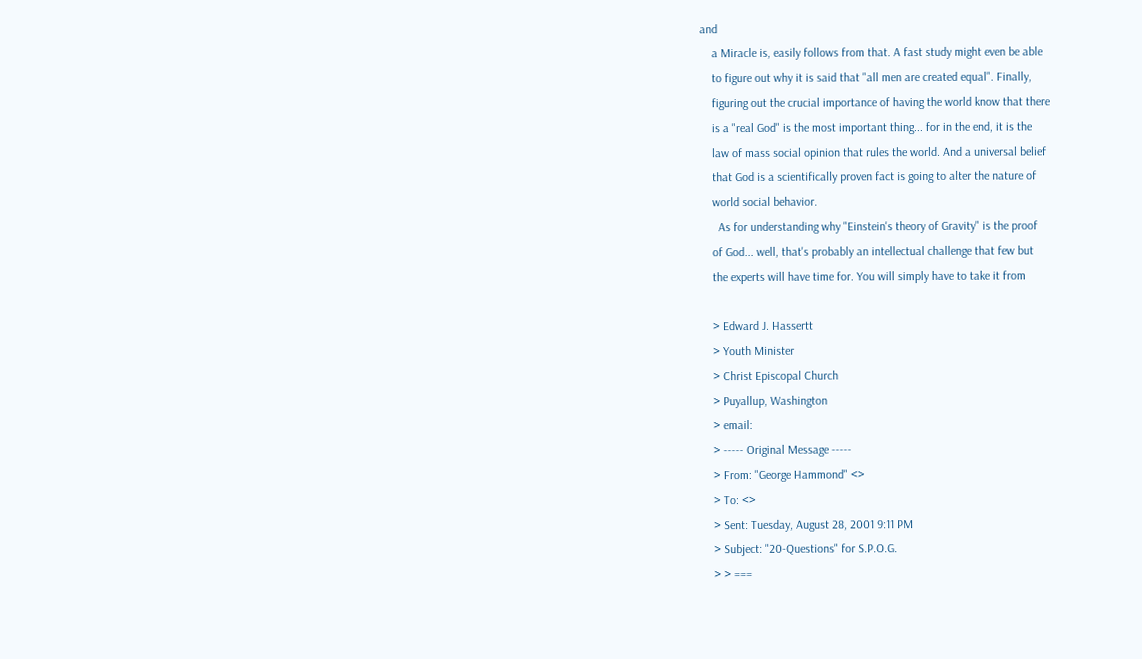and
    a Miracle is, easily follows from that. A fast study might even be able
    to figure out why it is said that "all men are created equal". Finally,
    figuring out the crucial importance of having the world know that there
    is a "real God" is the most important thing... for in the end, it is the
    law of mass social opinion that rules the world. And a universal belief
    that God is a scientifically proven fact is going to alter the nature of
    world social behavior.
      As for understanding why "Einstein's theory of Gravity" is the proof
    of God... well, that's probably an intellectual challenge that few but
    the experts will have time for. You will simply have to take it from

    > Edward J. Hassertt
    > Youth Minister
    > Christ Episcopal Church
    > Puyallup, Washington
    > email:
    > ----- Original Message -----
    > From: "George Hammond" <>
    > To: <>
    > Sent: Tuesday, August 28, 2001 9:11 PM
    > Subject: "20-Questions" for S.P.O.G.
    > > ===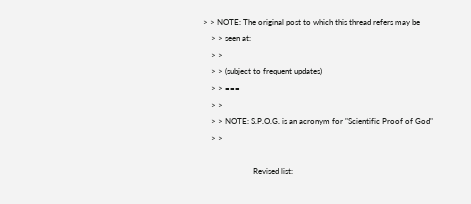> > NOTE: The original post to which this thread refers may be
    > > seen at:
    > >
    > > (subject to frequent updates)
    > > ===
    > >
    > > NOTE: S.P.O.G. is an acronym for "Scientific Proof of God"
    > >

                         Revised list: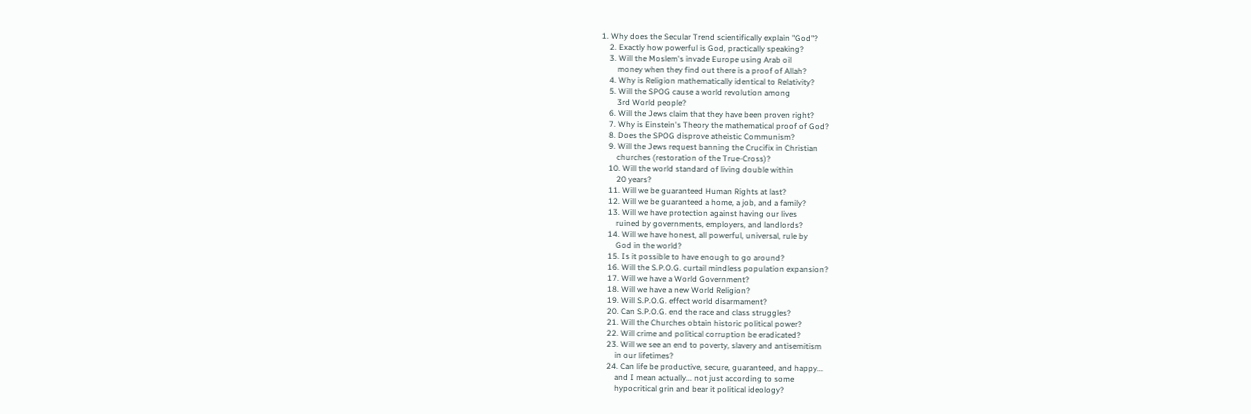1. Why does the Secular Trend scientifically explain "God"?
    2. Exactly how powerful is God, practically speaking?
    3. Will the Moslem's invade Europe using Arab oil
        money when they find out there is a proof of Allah?
    4. Why is Religion mathematically identical to Relativity?
    5. Will the SPOG cause a world revolution among
        3rd World people?
    6. Will the Jews claim that they have been proven right?
    7. Why is Einstein's Theory the mathematical proof of God?
    8. Does the SPOG disprove atheistic Communism?
    9. Will the Jews request banning the Crucifix in Christian
        churches (restoration of the True-Cross)?
    10. Will the world standard of living double within
        20 years?
    11. Will we be guaranteed Human Rights at last?
    12. Will we be guaranteed a home, a job, and a family?
    13. Will we have protection against having our lives
        ruined by governments, employers, and landlords?
    14. Will we have honest, all powerful, universal, rule by
        God in the world?
    15. Is it possible to have enough to go around?
    16. Will the S.P.O.G. curtail mindless population expansion?
    17. Will we have a World Government?
    18. Will we have a new World Religion?
    19. Will S.P.O.G. effect world disarmament?
    20. Can S.P.O.G. end the race and class struggles?
    21. Will the Churches obtain historic political power?
    22. Will crime and political corruption be eradicated?
    23. Will we see an end to poverty, slavery and antisemitism
        in our lifetimes?
    24. Can life be productive, secure, guaranteed, and happy...
        and I mean actually... not just according to some
        hypocritical grin and bear it political ideology?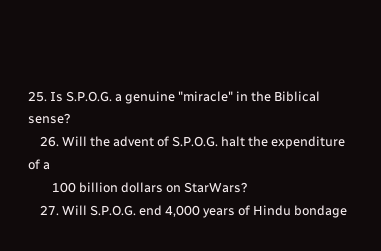25. Is S.P.O.G. a genuine "miracle" in the Biblical sense?
    26. Will the advent of S.P.O.G. halt the expenditure of a
        100 billion dollars on StarWars?
    27. Will S.P.O.G. end 4,000 years of Hindu bondage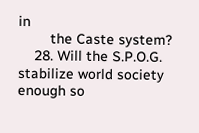in
        the Caste system?
    28. Will the S.P.O.G. stabilize world society enough so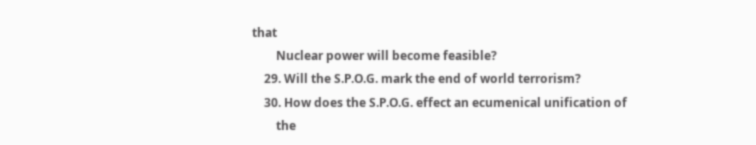that
        Nuclear power will become feasible?
    29. Will the S.P.O.G. mark the end of world terrorism?
    30. How does the S.P.O.G. effect an ecumenical unification of
        the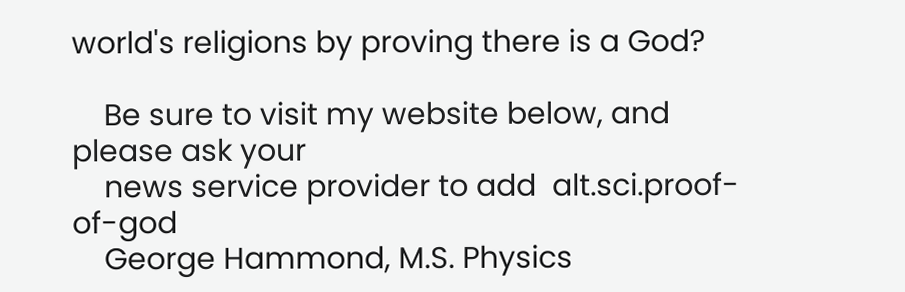world's religions by proving there is a God?

    Be sure to visit my website below, and please ask your
    news service provider to add  alt.sci.proof-of-god
    George Hammond, M.S. Physics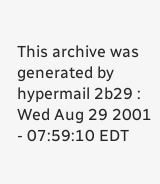This archive was generated by hypermail 2b29 : Wed Aug 29 2001 - 07:59:10 EDT